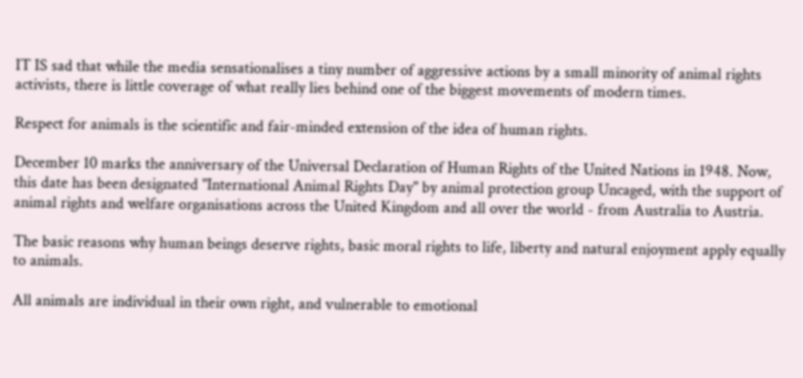IT IS sad that while the media sensationalises a tiny number of aggressive actions by a small minority of animal rights activists, there is little coverage of what really lies behind one of the biggest movements of modern times.

Respect for animals is the scientific and fair-minded extension of the idea of human rights.

December 10 marks the anniversary of the Universal Declaration of Human Rights of the United Nations in 1948. Now, this date has been designated "International Animal Rights Day" by animal protection group Uncaged, with the support of animal rights and welfare organisations across the United Kingdom and all over the world - from Australia to Austria.

The basic reasons why human beings deserve rights, basic moral rights to life, liberty and natural enjoyment apply equally to animals.

All animals are individual in their own right, and vulnerable to emotional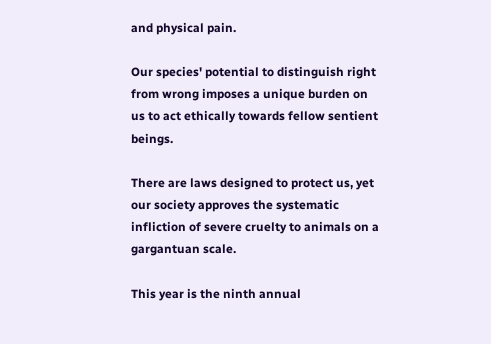and physical pain.

Our species' potential to distinguish right from wrong imposes a unique burden on us to act ethically towards fellow sentient beings.

There are laws designed to protect us, yet our society approves the systematic infliction of severe cruelty to animals on a gargantuan scale.

This year is the ninth annual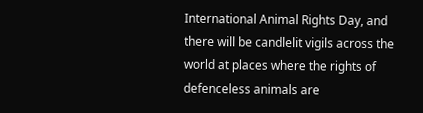International Animal Rights Day, and there will be candlelit vigils across the world at places where the rights of defenceless animals are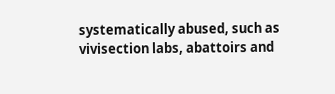systematically abused, such as vivisection labs, abattoirs and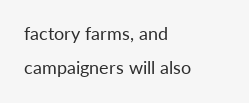factory farms, and campaigners will also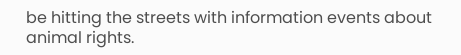be hitting the streets with information events about animal rights.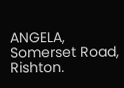ANGELA, Somerset Road, Rishton.